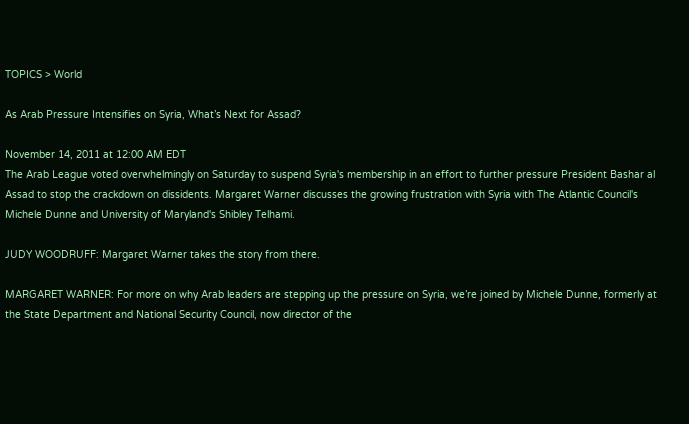TOPICS > World

As Arab Pressure Intensifies on Syria, What’s Next for Assad?

November 14, 2011 at 12:00 AM EDT
The Arab League voted overwhelmingly on Saturday to suspend Syria's membership in an effort to further pressure President Bashar al Assad to stop the crackdown on dissidents. Margaret Warner discusses the growing frustration with Syria with The Atlantic Council's Michele Dunne and University of Maryland's Shibley Telhami.

JUDY WOODRUFF: Margaret Warner takes the story from there.

MARGARET WARNER: For more on why Arab leaders are stepping up the pressure on Syria, we’re joined by Michele Dunne, formerly at the State Department and National Security Council, now director of the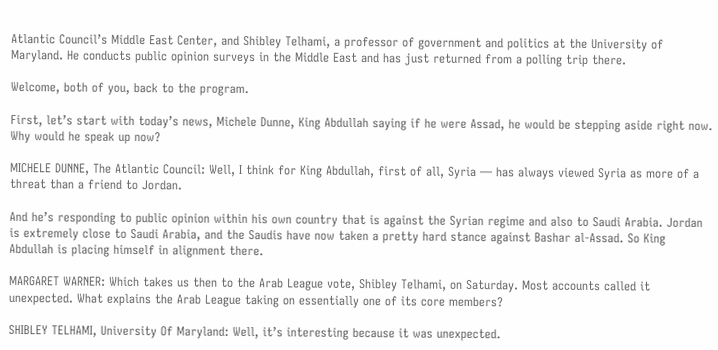Atlantic Council’s Middle East Center, and Shibley Telhami, a professor of government and politics at the University of Maryland. He conducts public opinion surveys in the Middle East and has just returned from a polling trip there.

Welcome, both of you, back to the program.

First, let’s start with today’s news, Michele Dunne, King Abdullah saying if he were Assad, he would be stepping aside right now. Why would he speak up now?

MICHELE DUNNE, The Atlantic Council: Well, I think for King Abdullah, first of all, Syria — has always viewed Syria as more of a threat than a friend to Jordan.

And he’s responding to public opinion within his own country that is against the Syrian regime and also to Saudi Arabia. Jordan is extremely close to Saudi Arabia, and the Saudis have now taken a pretty hard stance against Bashar al-Assad. So King Abdullah is placing himself in alignment there.

MARGARET WARNER: Which takes us then to the Arab League vote, Shibley Telhami, on Saturday. Most accounts called it unexpected. What explains the Arab League taking on essentially one of its core members?

SHIBLEY TELHAMI, University Of Maryland: Well, it’s interesting because it was unexpected.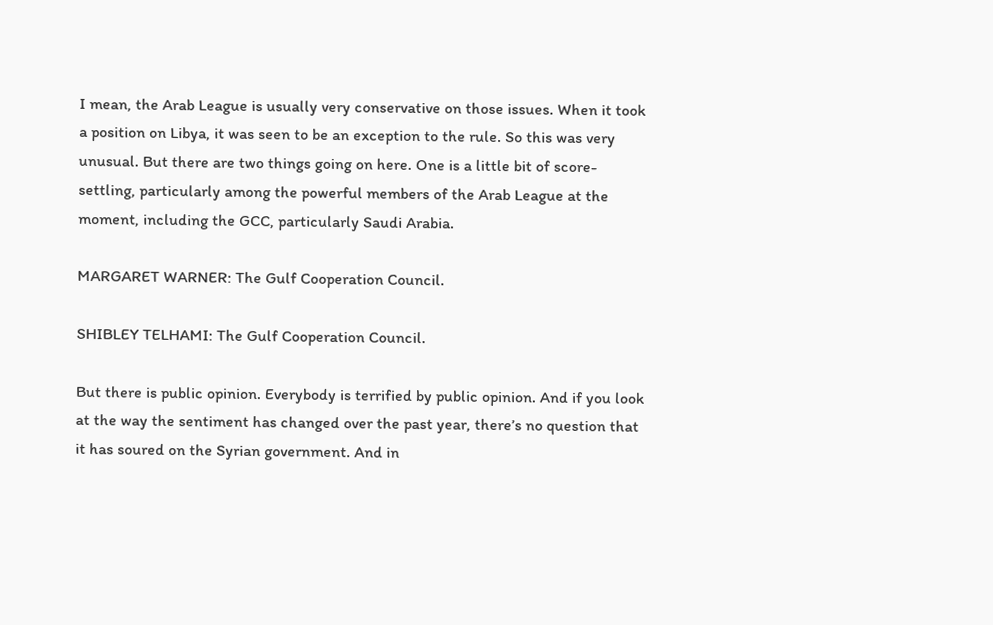I mean, the Arab League is usually very conservative on those issues. When it took a position on Libya, it was seen to be an exception to the rule. So this was very unusual. But there are two things going on here. One is a little bit of score-settling, particularly among the powerful members of the Arab League at the moment, including the GCC, particularly Saudi Arabia.

MARGARET WARNER: The Gulf Cooperation Council.

SHIBLEY TELHAMI: The Gulf Cooperation Council.

But there is public opinion. Everybody is terrified by public opinion. And if you look at the way the sentiment has changed over the past year, there’s no question that it has soured on the Syrian government. And in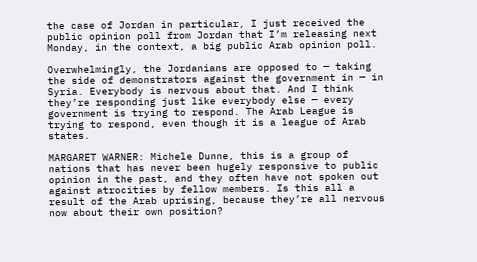the case of Jordan in particular, I just received the public opinion poll from Jordan that I’m releasing next Monday, in the context, a big public Arab opinion poll.

Overwhelmingly, the Jordanians are opposed to — taking the side of demonstrators against the government in — in Syria. Everybody is nervous about that. And I think they’re responding just like everybody else — every government is trying to respond. The Arab League is trying to respond, even though it is a league of Arab states.

MARGARET WARNER: Michele Dunne, this is a group of nations that has never been hugely responsive to public opinion in the past, and they often have not spoken out against atrocities by fellow members. Is this all a result of the Arab uprising, because they’re all nervous now about their own position?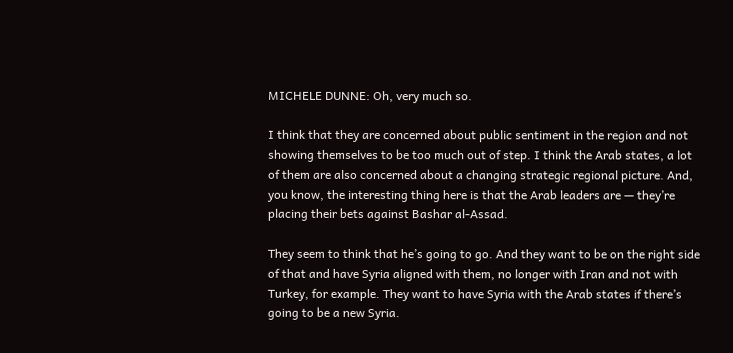MICHELE DUNNE: Oh, very much so.

I think that they are concerned about public sentiment in the region and not showing themselves to be too much out of step. I think the Arab states, a lot of them are also concerned about a changing strategic regional picture. And, you know, the interesting thing here is that the Arab leaders are — they’re placing their bets against Bashar al-Assad.

They seem to think that he’s going to go. And they want to be on the right side of that and have Syria aligned with them, no longer with Iran and not with Turkey, for example. They want to have Syria with the Arab states if there’s going to be a new Syria.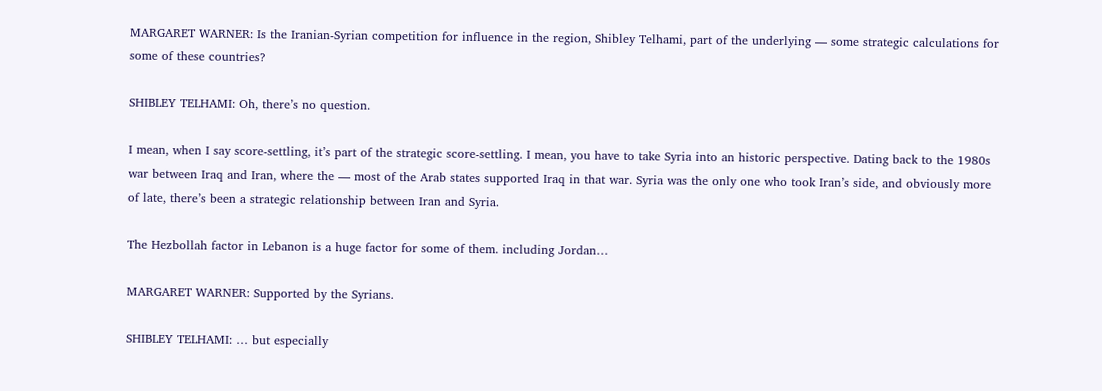MARGARET WARNER: Is the Iranian-Syrian competition for influence in the region, Shibley Telhami, part of the underlying — some strategic calculations for some of these countries?

SHIBLEY TELHAMI: Oh, there’s no question.

I mean, when I say score-settling, it’s part of the strategic score-settling. I mean, you have to take Syria into an historic perspective. Dating back to the 1980s war between Iraq and Iran, where the — most of the Arab states supported Iraq in that war. Syria was the only one who took Iran’s side, and obviously more of late, there’s been a strategic relationship between Iran and Syria.

The Hezbollah factor in Lebanon is a huge factor for some of them. including Jordan…

MARGARET WARNER: Supported by the Syrians.

SHIBLEY TELHAMI: … but especially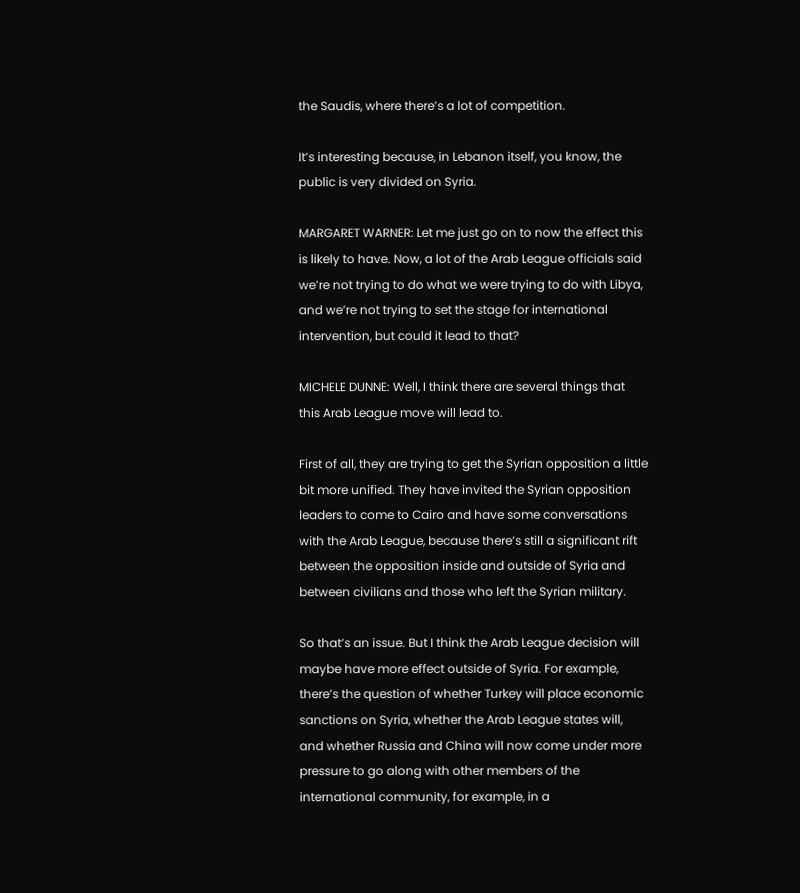the Saudis, where there’s a lot of competition.

It’s interesting because, in Lebanon itself, you know, the public is very divided on Syria.

MARGARET WARNER: Let me just go on to now the effect this is likely to have. Now, a lot of the Arab League officials said we’re not trying to do what we were trying to do with Libya, and we’re not trying to set the stage for international intervention, but could it lead to that?

MICHELE DUNNE: Well, I think there are several things that this Arab League move will lead to.

First of all, they are trying to get the Syrian opposition a little bit more unified. They have invited the Syrian opposition leaders to come to Cairo and have some conversations with the Arab League, because there’s still a significant rift between the opposition inside and outside of Syria and between civilians and those who left the Syrian military.

So that’s an issue. But I think the Arab League decision will maybe have more effect outside of Syria. For example, there’s the question of whether Turkey will place economic sanctions on Syria, whether the Arab League states will, and whether Russia and China will now come under more pressure to go along with other members of the international community, for example, in a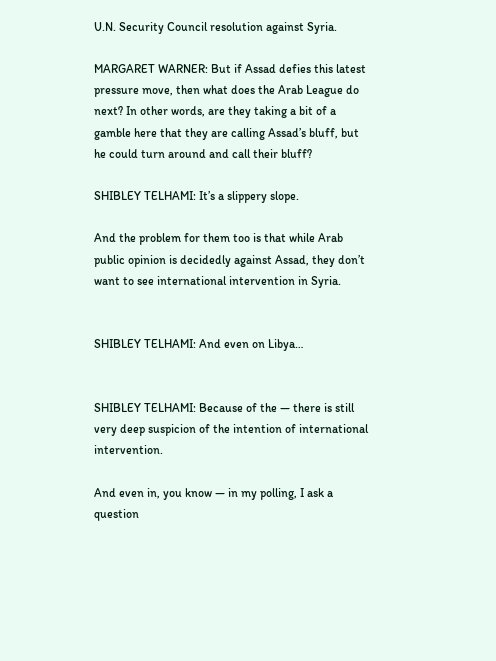U.N. Security Council resolution against Syria.

MARGARET WARNER: But if Assad defies this latest pressure move, then what does the Arab League do next? In other words, are they taking a bit of a gamble here that they are calling Assad’s bluff, but he could turn around and call their bluff?

SHIBLEY TELHAMI: It’s a slippery slope.

And the problem for them too is that while Arab public opinion is decidedly against Assad, they don’t want to see international intervention in Syria.


SHIBLEY TELHAMI: And even on Libya…


SHIBLEY TELHAMI: Because of the — there is still very deep suspicion of the intention of international intervention.

And even in, you know — in my polling, I ask a question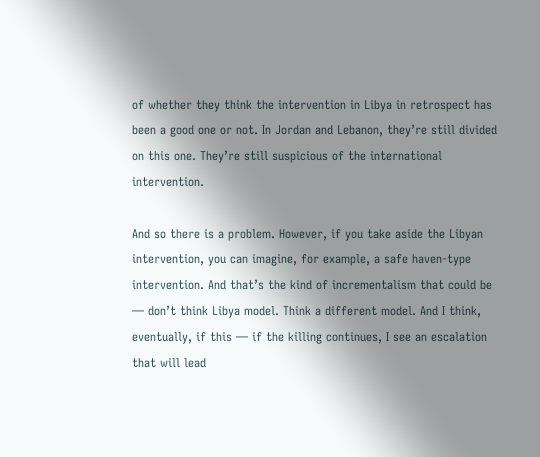of whether they think the intervention in Libya in retrospect has been a good one or not. In Jordan and Lebanon, they’re still divided on this one. They’re still suspicious of the international intervention.

And so there is a problem. However, if you take aside the Libyan intervention, you can imagine, for example, a safe haven-type intervention. And that’s the kind of incrementalism that could be — don’t think Libya model. Think a different model. And I think, eventually, if this — if the killing continues, I see an escalation that will lead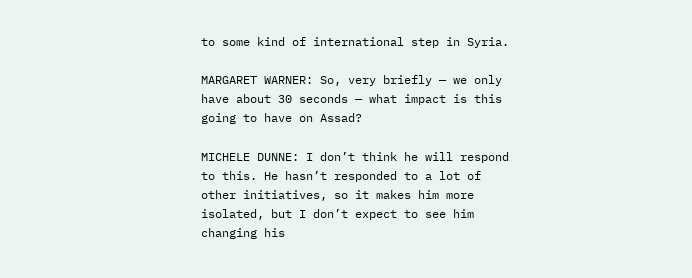to some kind of international step in Syria.

MARGARET WARNER: So, very briefly — we only have about 30 seconds — what impact is this going to have on Assad?

MICHELE DUNNE: I don’t think he will respond to this. He hasn’t responded to a lot of other initiatives, so it makes him more isolated, but I don’t expect to see him changing his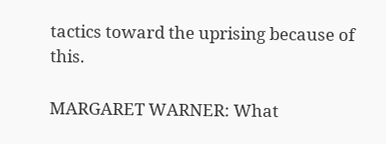tactics toward the uprising because of this.

MARGARET WARNER: What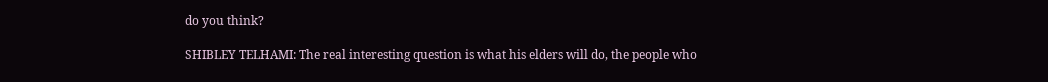do you think?

SHIBLEY TELHAMI: The real interesting question is what his elders will do, the people who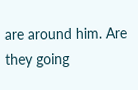are around him. Are they going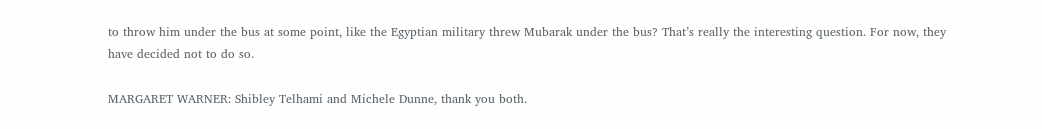to throw him under the bus at some point, like the Egyptian military threw Mubarak under the bus? That’s really the interesting question. For now, they have decided not to do so.

MARGARET WARNER: Shibley Telhami and Michele Dunne, thank you both.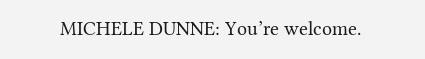MICHELE DUNNE: You’re welcome.